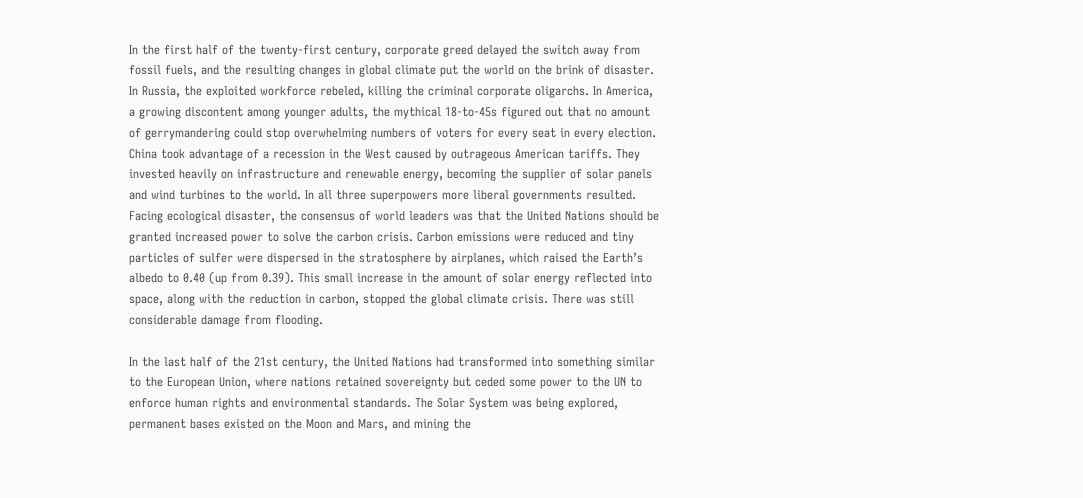In the first half of the twenty-first century, corporate greed delayed the switch away from fossil fuels, and the resulting changes in global climate put the world on the brink of disaster. In Russia, the exploited workforce rebeled, killing the criminal corporate oligarchs. In America, a growing discontent among younger adults, the mythical 18-to-45s figured out that no amount of gerrymandering could stop overwhelming numbers of voters for every seat in every election. China took advantage of a recession in the West caused by outrageous American tariffs. They invested heavily on infrastructure and renewable energy, becoming the supplier of solar panels and wind turbines to the world. In all three superpowers more liberal governments resulted. Facing ecological disaster, the consensus of world leaders was that the United Nations should be granted increased power to solve the carbon crisis. Carbon emissions were reduced and tiny particles of sulfer were dispersed in the stratosphere by airplanes, which raised the Earth’s albedo to 0.40 (up from 0.39). This small increase in the amount of solar energy reflected into space, along with the reduction in carbon, stopped the global climate crisis. There was still considerable damage from flooding.

In the last half of the 21st century, the United Nations had transformed into something similar to the European Union, where nations retained sovereignty but ceded some power to the UN to enforce human rights and environmental standards. The Solar System was being explored, permanent bases existed on the Moon and Mars, and mining the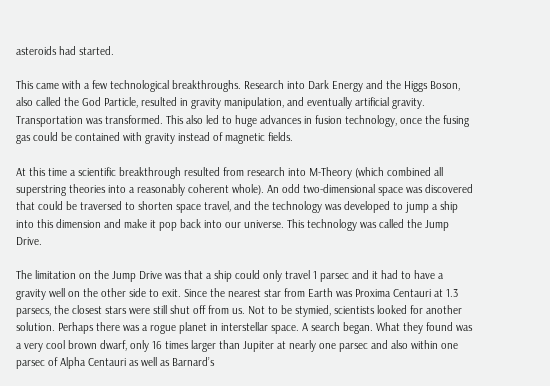asteroids had started.

This came with a few technological breakthroughs. Research into Dark Energy and the Higgs Boson, also called the God Particle, resulted in gravity manipulation, and eventually artificial gravity. Transportation was transformed. This also led to huge advances in fusion technology, once the fusing gas could be contained with gravity instead of magnetic fields.

At this time a scientific breakthrough resulted from research into M-Theory (which combined all superstring theories into a reasonably coherent whole). An odd two-dimensional space was discovered that could be traversed to shorten space travel, and the technology was developed to jump a ship into this dimension and make it pop back into our universe. This technology was called the Jump Drive.

The limitation on the Jump Drive was that a ship could only travel 1 parsec and it had to have a gravity well on the other side to exit. Since the nearest star from Earth was Proxima Centauri at 1.3 parsecs, the closest stars were still shut off from us. Not to be stymied, scientists looked for another solution. Perhaps there was a rogue planet in interstellar space. A search began. What they found was a very cool brown dwarf, only 16 times larger than Jupiter at nearly one parsec and also within one parsec of Alpha Centauri as well as Barnard’s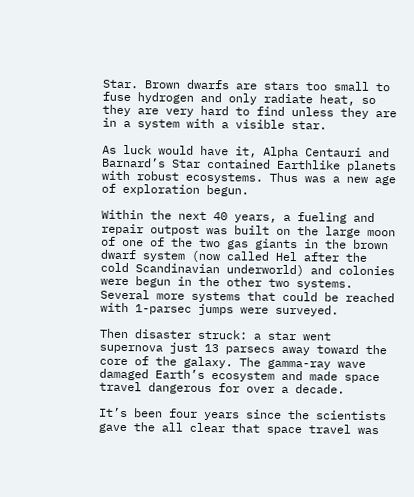Star. Brown dwarfs are stars too small to fuse hydrogen and only radiate heat, so they are very hard to find unless they are in a system with a visible star.

As luck would have it, Alpha Centauri and Barnard’s Star contained Earthlike planets with robust ecosystems. Thus was a new age of exploration begun.

Within the next 40 years, a fueling and repair outpost was built on the large moon of one of the two gas giants in the brown dwarf system (now called Hel after the cold Scandinavian underworld) and colonies were begun in the other two systems. Several more systems that could be reached with 1-parsec jumps were surveyed.

Then disaster struck: a star went supernova just 13 parsecs away toward the core of the galaxy. The gamma-ray wave damaged Earth’s ecosystem and made space travel dangerous for over a decade.

It’s been four years since the scientists gave the all clear that space travel was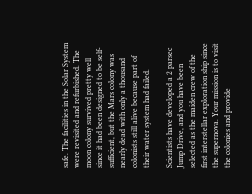safe. The facilities in the Solar System were revisited and refurbished. The moon colony survived pretty well since it had been designed to be self-sufficient, but the Mars colony was nearly dead with only a thousand colonists still alive because part of their water system had failed.

Scientists have developed a 2 parsec Jump Drive, and you have been selected as the maiden crew of the first interstellar exploration ship since the supernova. Your mission is to visit the colonies and provide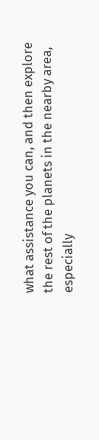what assistance you can, and then explore the rest of the planets in the nearby area, especially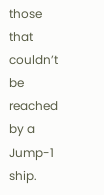those that couldn’t be reached by a Jump-1 ship.